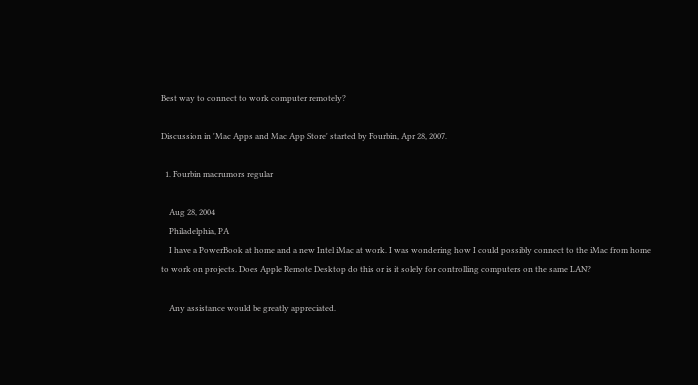Best way to connect to work computer remotely?

Discussion in 'Mac Apps and Mac App Store' started by Fourbin, Apr 28, 2007.

  1. Fourbin macrumors regular

    Aug 28, 2004
    Philadelphia, PA
    I have a PowerBook at home and a new Intel iMac at work. I was wondering how I could possibly connect to the iMac from home to work on projects. Does Apple Remote Desktop do this or is it solely for controlling computers on the same LAN?

    Any assistance would be greatly appreciated.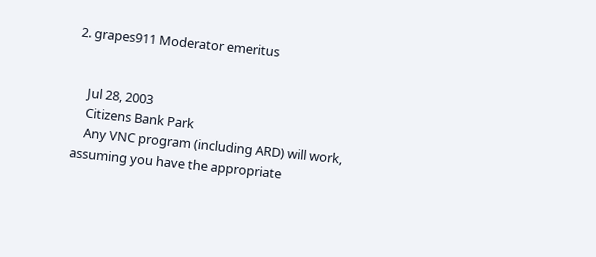2. grapes911 Moderator emeritus


    Jul 28, 2003
    Citizens Bank Park
    Any VNC program (including ARD) will work, assuming you have the appropriate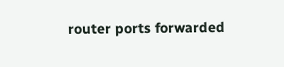router ports forwarded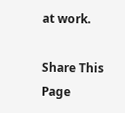at work.

Share This Page